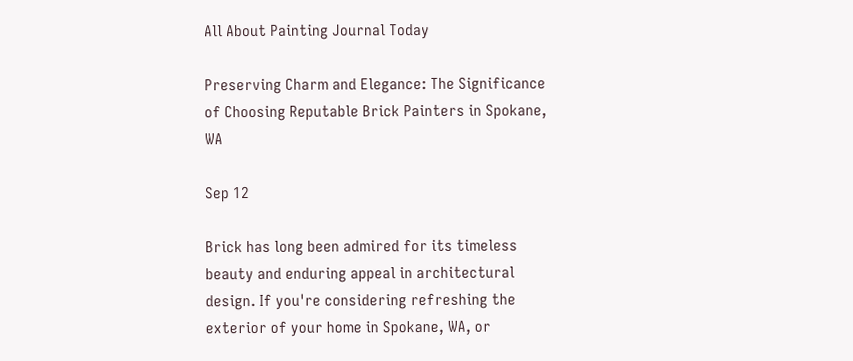All About Painting Journal Today

Preserving Charm and Elegance: The Significance of Choosing Reputable Brick Painters in Spokane, WA

Sep 12

Brick has long been admired for its timeless beauty and enduring appeal in architectural design. If you're considering refreshing the exterior of your home in Spokane, WA, or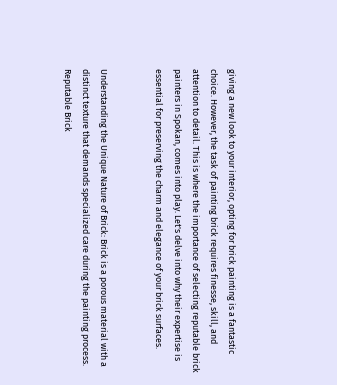giving a new look to your interior, opting for brick painting is a fantastic choice. However, the task of painting brick requires finesse, skill, and attention to detail. This is where the importance of selecting reputable brick painters in Spokan, comes into play. Let's delve into why their expertise is essential for preserving the charm and elegance of your brick surfaces.


Understanding the Unique Nature of Brick: Brick is a porous material with a distinct texture that demands specialized care during the painting process. Reputable Brick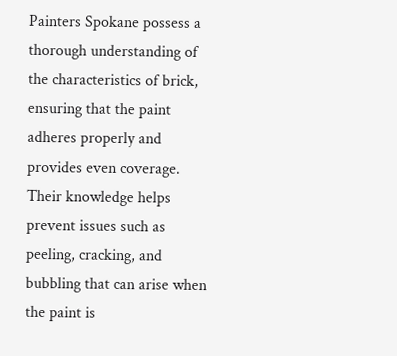Painters Spokane possess a thorough understanding of the characteristics of brick, ensuring that the paint adheres properly and provides even coverage. Their knowledge helps prevent issues such as peeling, cracking, and bubbling that can arise when the paint is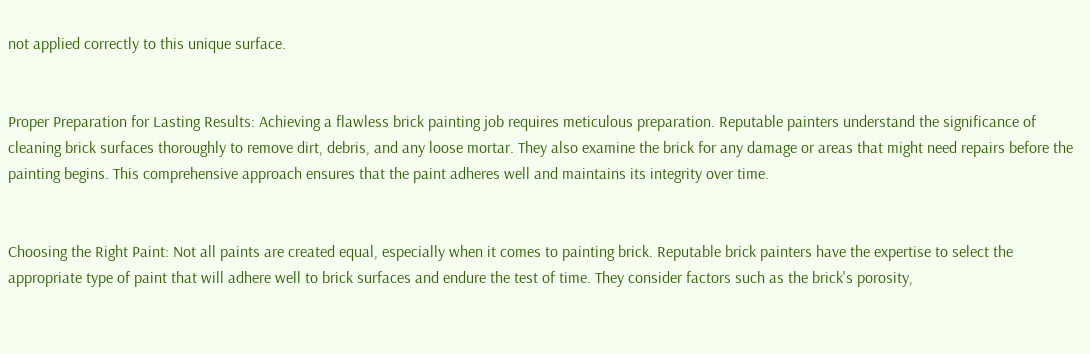not applied correctly to this unique surface.


Proper Preparation for Lasting Results: Achieving a flawless brick painting job requires meticulous preparation. Reputable painters understand the significance of cleaning brick surfaces thoroughly to remove dirt, debris, and any loose mortar. They also examine the brick for any damage or areas that might need repairs before the painting begins. This comprehensive approach ensures that the paint adheres well and maintains its integrity over time.


Choosing the Right Paint: Not all paints are created equal, especially when it comes to painting brick. Reputable brick painters have the expertise to select the appropriate type of paint that will adhere well to brick surfaces and endure the test of time. They consider factors such as the brick's porosity,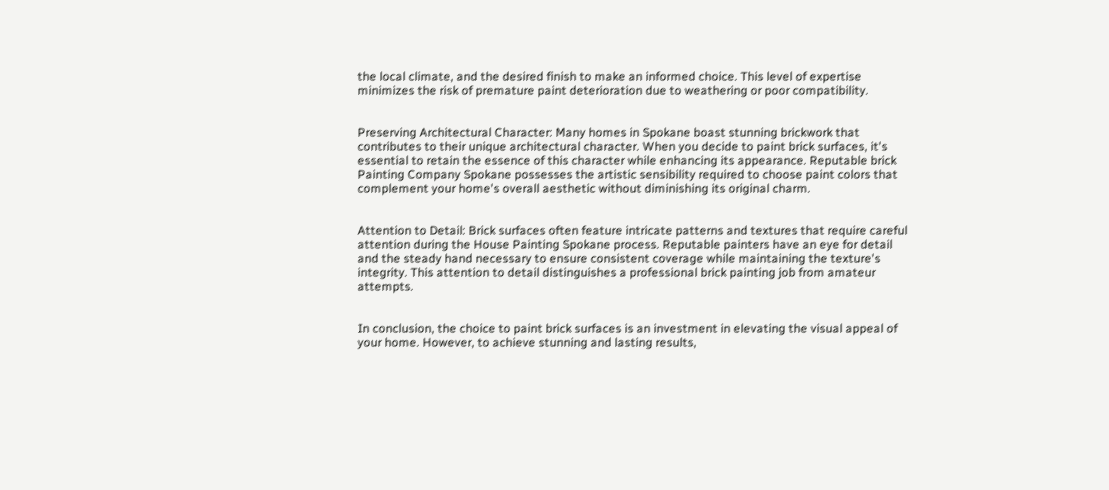the local climate, and the desired finish to make an informed choice. This level of expertise minimizes the risk of premature paint deterioration due to weathering or poor compatibility.


Preserving Architectural Character: Many homes in Spokane boast stunning brickwork that contributes to their unique architectural character. When you decide to paint brick surfaces, it's essential to retain the essence of this character while enhancing its appearance. Reputable brick Painting Company Spokane possesses the artistic sensibility required to choose paint colors that complement your home's overall aesthetic without diminishing its original charm.


Attention to Detail: Brick surfaces often feature intricate patterns and textures that require careful attention during the House Painting Spokane process. Reputable painters have an eye for detail and the steady hand necessary to ensure consistent coverage while maintaining the texture's integrity. This attention to detail distinguishes a professional brick painting job from amateur attempts.


In conclusion, the choice to paint brick surfaces is an investment in elevating the visual appeal of your home. However, to achieve stunning and lasting results,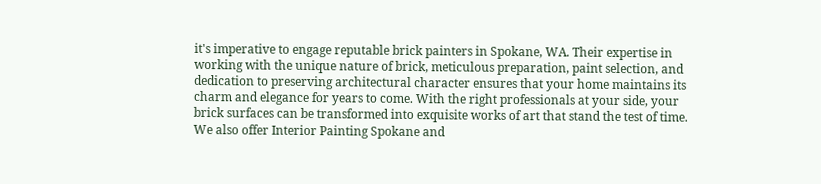it's imperative to engage reputable brick painters in Spokane, WA. Their expertise in working with the unique nature of brick, meticulous preparation, paint selection, and dedication to preserving architectural character ensures that your home maintains its charm and elegance for years to come. With the right professionals at your side, your brick surfaces can be transformed into exquisite works of art that stand the test of time. We also offer Interior Painting Spokane and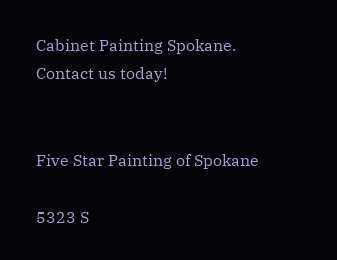Cabinet Painting Spokane. Contact us today!


Five Star Painting of Spokane

5323 S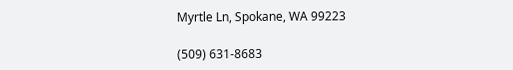Myrtle Ln, Spokane, WA 99223

(509) 631-8683